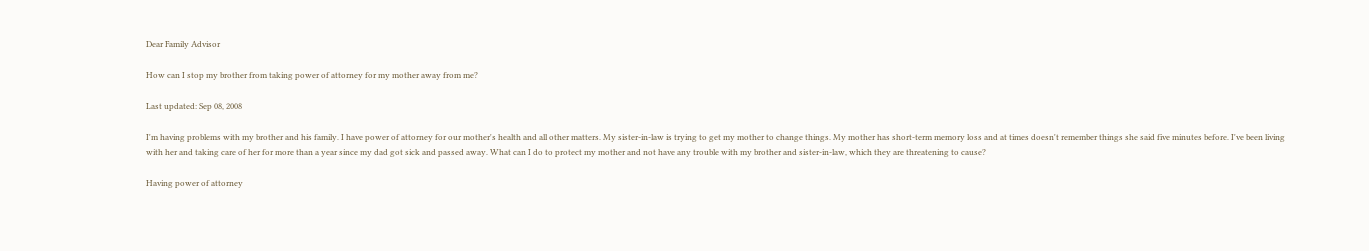Dear Family Advisor

How can I stop my brother from taking power of attorney for my mother away from me?

Last updated: Sep 08, 2008

I'm having problems with my brother and his family. I have power of attorney for our mother's health and all other matters. My sister-in-law is trying to get my mother to change things. My mother has short-term memory loss and at times doesn't remember things she said five minutes before. I've been living with her and taking care of her for more than a year since my dad got sick and passed away. What can I do to protect my mother and not have any trouble with my brother and sister-in-law, which they are threatening to cause?

Having power of attorney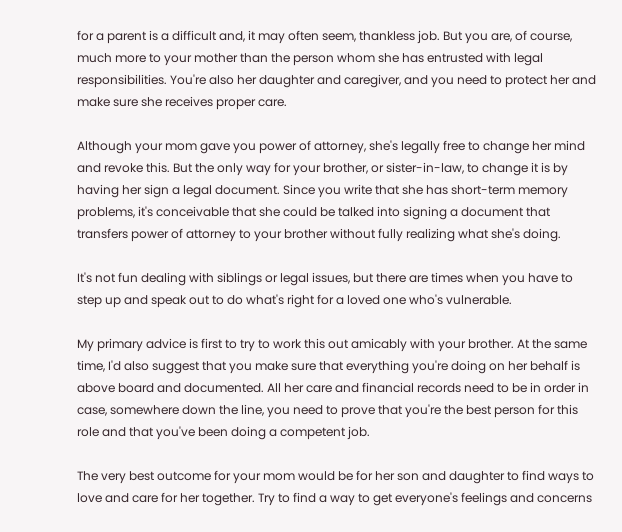for a parent is a difficult and, it may often seem, thankless job. But you are, of course, much more to your mother than the person whom she has entrusted with legal responsibilities. You're also her daughter and caregiver, and you need to protect her and make sure she receives proper care.

Although your mom gave you power of attorney, she's legally free to change her mind and revoke this. But the only way for your brother, or sister-in-law, to change it is by having her sign a legal document. Since you write that she has short-term memory problems, it's conceivable that she could be talked into signing a document that transfers power of attorney to your brother without fully realizing what she's doing.

It's not fun dealing with siblings or legal issues, but there are times when you have to step up and speak out to do what's right for a loved one who's vulnerable.

My primary advice is first to try to work this out amicably with your brother. At the same time, I'd also suggest that you make sure that everything you're doing on her behalf is above board and documented. All her care and financial records need to be in order in case, somewhere down the line, you need to prove that you're the best person for this role and that you've been doing a competent job.

The very best outcome for your mom would be for her son and daughter to find ways to love and care for her together. Try to find a way to get everyone's feelings and concerns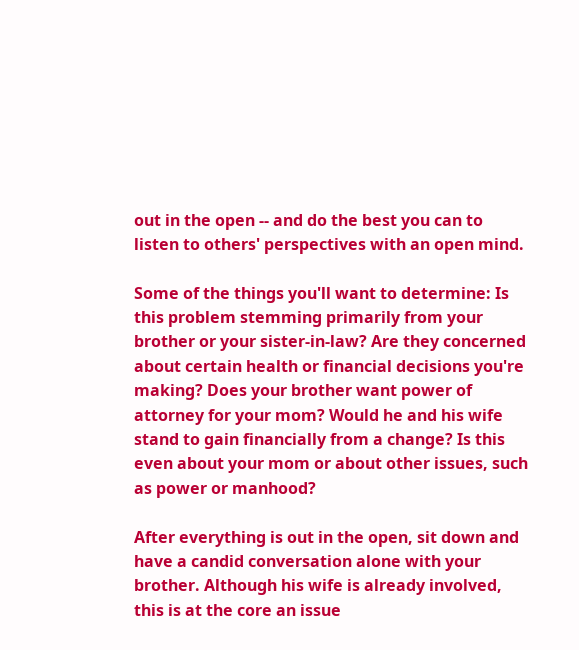out in the open -- and do the best you can to listen to others' perspectives with an open mind.

Some of the things you'll want to determine: Is this problem stemming primarily from your brother or your sister-in-law? Are they concerned about certain health or financial decisions you're making? Does your brother want power of attorney for your mom? Would he and his wife stand to gain financially from a change? Is this even about your mom or about other issues, such as power or manhood?

After everything is out in the open, sit down and have a candid conversation alone with your brother. Although his wife is already involved, this is at the core an issue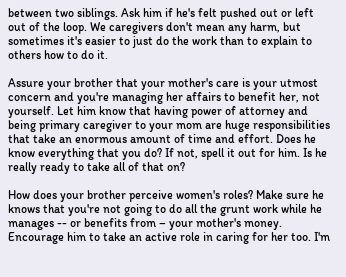between two siblings. Ask him if he's felt pushed out or left out of the loop. We caregivers don't mean any harm, but sometimes it's easier to just do the work than to explain to others how to do it.

Assure your brother that your mother's care is your utmost concern and you're managing her affairs to benefit her, not yourself. Let him know that having power of attorney and being primary caregiver to your mom are huge responsibilities that take an enormous amount of time and effort. Does he know everything that you do? If not, spell it out for him. Is he really ready to take all of that on?

How does your brother perceive women's roles? Make sure he knows that you're not going to do all the grunt work while he manages -- or benefits from – your mother's money. Encourage him to take an active role in caring for her too. I'm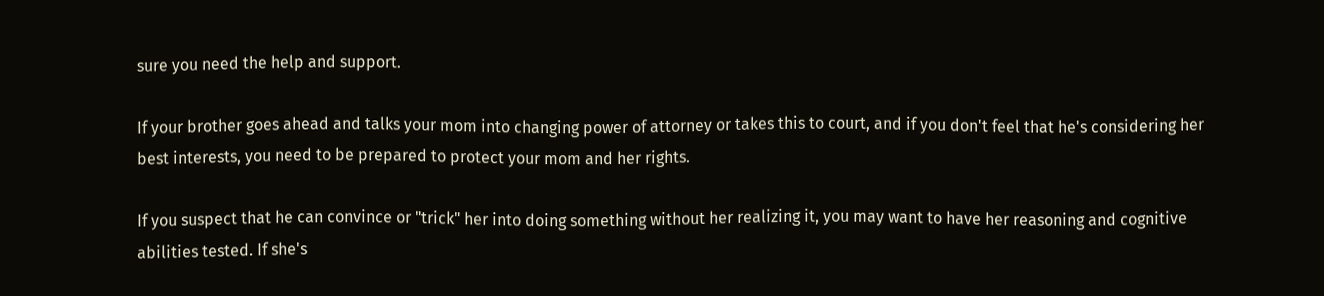sure you need the help and support.

If your brother goes ahead and talks your mom into changing power of attorney or takes this to court, and if you don't feel that he's considering her best interests, you need to be prepared to protect your mom and her rights.

If you suspect that he can convince or "trick" her into doing something without her realizing it, you may want to have her reasoning and cognitive abilities tested. If she's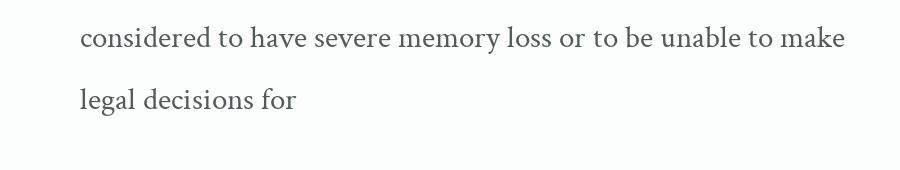considered to have severe memory loss or to be unable to make legal decisions for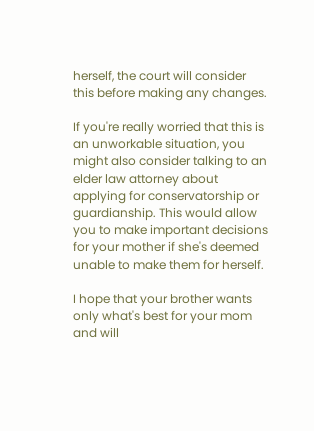herself, the court will consider this before making any changes.

If you're really worried that this is an unworkable situation, you might also consider talking to an elder law attorney about applying for conservatorship or guardianship. This would allow you to make important decisions for your mother if she's deemed unable to make them for herself.

I hope that your brother wants only what's best for your mom and will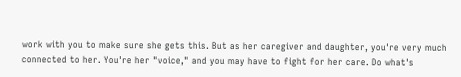work with you to make sure she gets this. But as her caregiver and daughter, you're very much connected to her. You're her "voice," and you may have to fight for her care. Do what's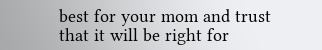best for your mom and trust that it will be right for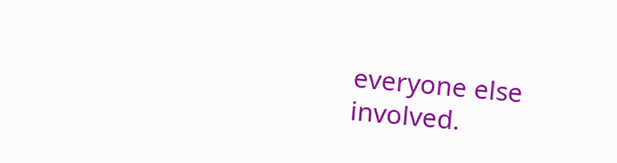everyone else involved.